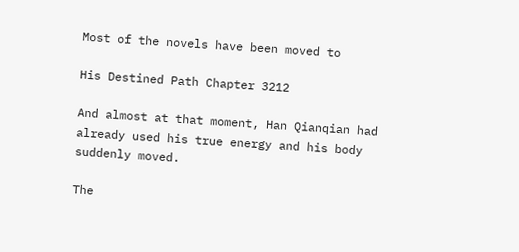Most of the novels have been moved to

His Destined Path Chapter 3212

And almost at that moment, Han Qianqian had already used his true energy and his body suddenly moved.

The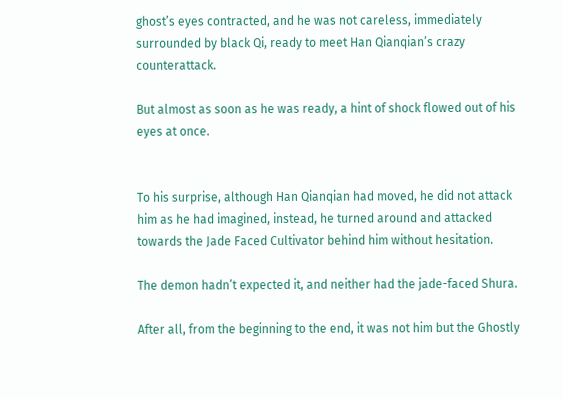ghost’s eyes contracted, and he was not careless, immediately surrounded by black Qi, ready to meet Han Qianqian’s crazy counterattack.

But almost as soon as he was ready, a hint of shock flowed out of his eyes at once.


To his surprise, although Han Qianqian had moved, he did not attack him as he had imagined, instead, he turned around and attacked towards the Jade Faced Cultivator behind him without hesitation.

The demon hadn’t expected it, and neither had the jade-faced Shura.

After all, from the beginning to the end, it was not him but the Ghostly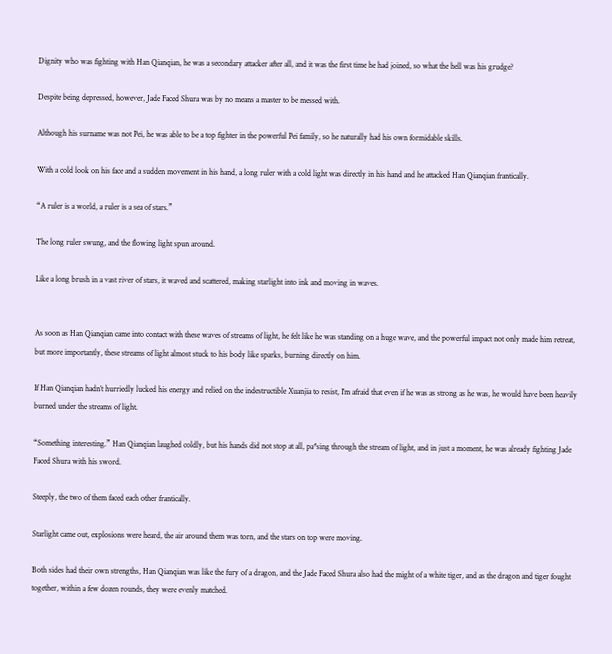Dignity who was fighting with Han Qianqian, he was a secondary attacker after all, and it was the first time he had joined, so what the hell was his grudge?

Despite being depressed, however, Jade Faced Shura was by no means a master to be messed with.

Although his surname was not Pei, he was able to be a top fighter in the powerful Pei family, so he naturally had his own formidable skills.

With a cold look on his face and a sudden movement in his hand, a long ruler with a cold light was directly in his hand and he attacked Han Qianqian frantically.

“A ruler is a world, a ruler is a sea of stars.”

The long ruler swung, and the flowing light spun around.

Like a long brush in a vast river of stars, it waved and scattered, making starlight into ink and moving in waves.


As soon as Han Qianqian came into contact with these waves of streams of light, he felt like he was standing on a huge wave, and the powerful impact not only made him retreat, but more importantly, these streams of light almost stuck to his body like sparks, burning directly on him.

If Han Qianqian hadn’t hurriedly lucked his energy and relied on the indestructible Xuanjia to resist, I’m afraid that even if he was as strong as he was, he would have been heavily burned under the streams of light.

“Something interesting.” Han Qianqian laughed coldly, but his hands did not stop at all, pa*sing through the stream of light, and in just a moment, he was already fighting Jade Faced Shura with his sword.

Steeply, the two of them faced each other frantically.

Starlight came out, explosions were heard, the air around them was torn, and the stars on top were moving.

Both sides had their own strengths, Han Qianqian was like the fury of a dragon, and the Jade Faced Shura also had the might of a white tiger, and as the dragon and tiger fought together, within a few dozen rounds, they were evenly matched.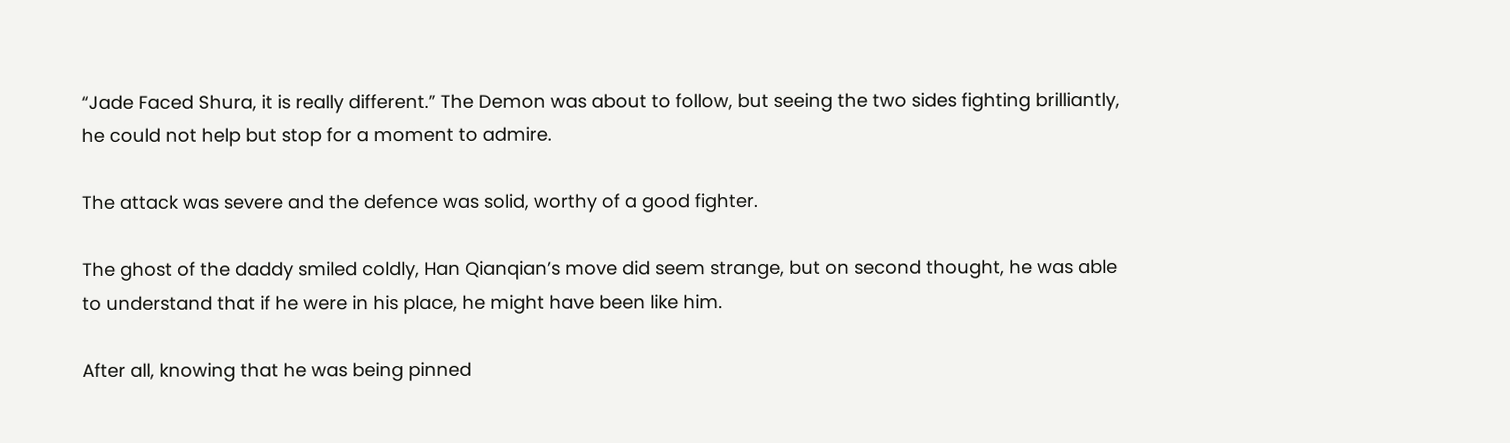“Jade Faced Shura, it is really different.” The Demon was about to follow, but seeing the two sides fighting brilliantly, he could not help but stop for a moment to admire.

The attack was severe and the defence was solid, worthy of a good fighter.

The ghost of the daddy smiled coldly, Han Qianqian’s move did seem strange, but on second thought, he was able to understand that if he were in his place, he might have been like him.

After all, knowing that he was being pinned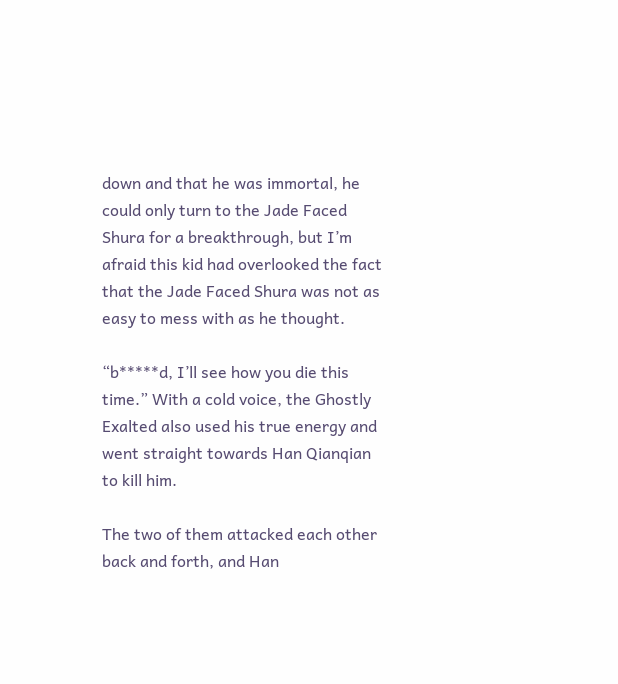down and that he was immortal, he could only turn to the Jade Faced Shura for a breakthrough, but I’m afraid this kid had overlooked the fact that the Jade Faced Shura was not as easy to mess with as he thought.

“b*****d, I’ll see how you die this time.” With a cold voice, the Ghostly Exalted also used his true energy and went straight towards Han Qianqian to kill him.

The two of them attacked each other back and forth, and Han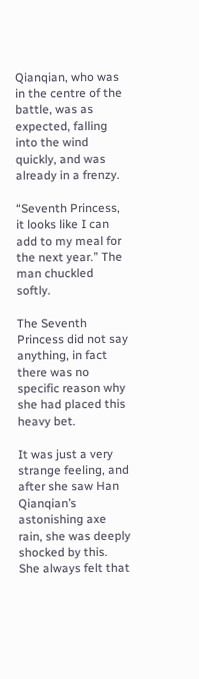Qianqian, who was in the centre of the battle, was as expected, falling into the wind quickly, and was already in a frenzy.

“Seventh Princess, it looks like I can add to my meal for the next year.” The man chuckled softly.

The Seventh Princess did not say anything, in fact there was no specific reason why she had placed this heavy bet.

It was just a very strange feeling, and after she saw Han Qianqian’s astonishing axe rain, she was deeply shocked by this. She always felt that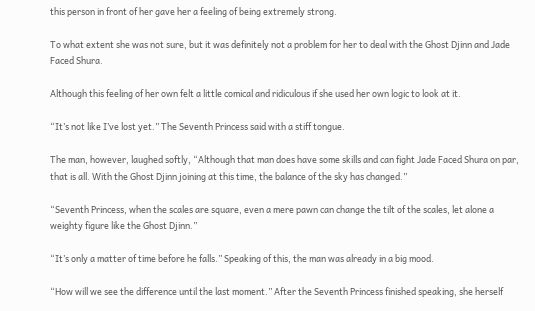this person in front of her gave her a feeling of being extremely strong.

To what extent she was not sure, but it was definitely not a problem for her to deal with the Ghost Djinn and Jade Faced Shura.

Although this feeling of her own felt a little comical and ridiculous if she used her own logic to look at it.

“It’s not like I’ve lost yet.” The Seventh Princess said with a stiff tongue.

The man, however, laughed softly, “Although that man does have some skills and can fight Jade Faced Shura on par, that is all. With the Ghost Djinn joining at this time, the balance of the sky has changed.”

“Seventh Princess, when the scales are square, even a mere pawn can change the tilt of the scales, let alone a weighty figure like the Ghost Djinn.”

“It’s only a matter of time before he falls.” Speaking of this, the man was already in a big mood.

“How will we see the difference until the last moment.” After the Seventh Princess finished speaking, she herself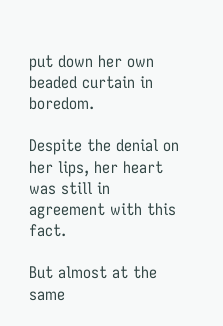put down her own beaded curtain in boredom.

Despite the denial on her lips, her heart was still in agreement with this fact.

But almost at the same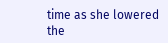time as she lowered the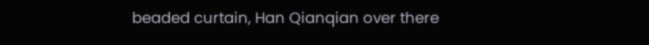beaded curtain, Han Qianqian over there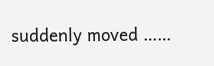suddenly moved ……